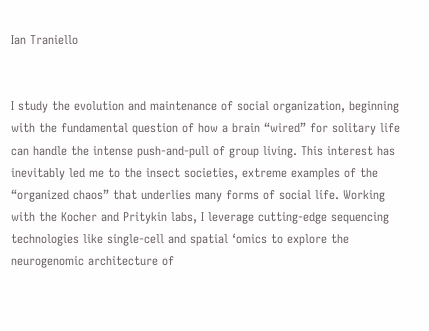Ian Traniello


I study the evolution and maintenance of social organization, beginning with the fundamental question of how a brain “wired” for solitary life can handle the intense push-and-pull of group living. This interest has inevitably led me to the insect societies, extreme examples of the “organized chaos” that underlies many forms of social life. Working with the Kocher and Pritykin labs, I leverage cutting-edge sequencing technologies like single-cell and spatial ‘omics to explore the neurogenomic architecture of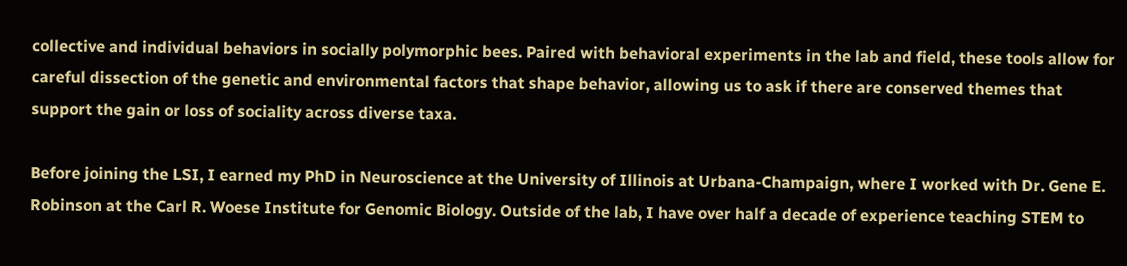collective and individual behaviors in socially polymorphic bees. Paired with behavioral experiments in the lab and field, these tools allow for careful dissection of the genetic and environmental factors that shape behavior, allowing us to ask if there are conserved themes that support the gain or loss of sociality across diverse taxa.

Before joining the LSI, I earned my PhD in Neuroscience at the University of Illinois at Urbana-Champaign, where I worked with Dr. Gene E. Robinson at the Carl R. Woese Institute for Genomic Biology. Outside of the lab, I have over half a decade of experience teaching STEM to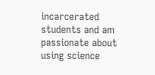incarcerated students and am passionate about using science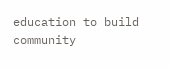education to build community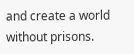and create a world without prisons.